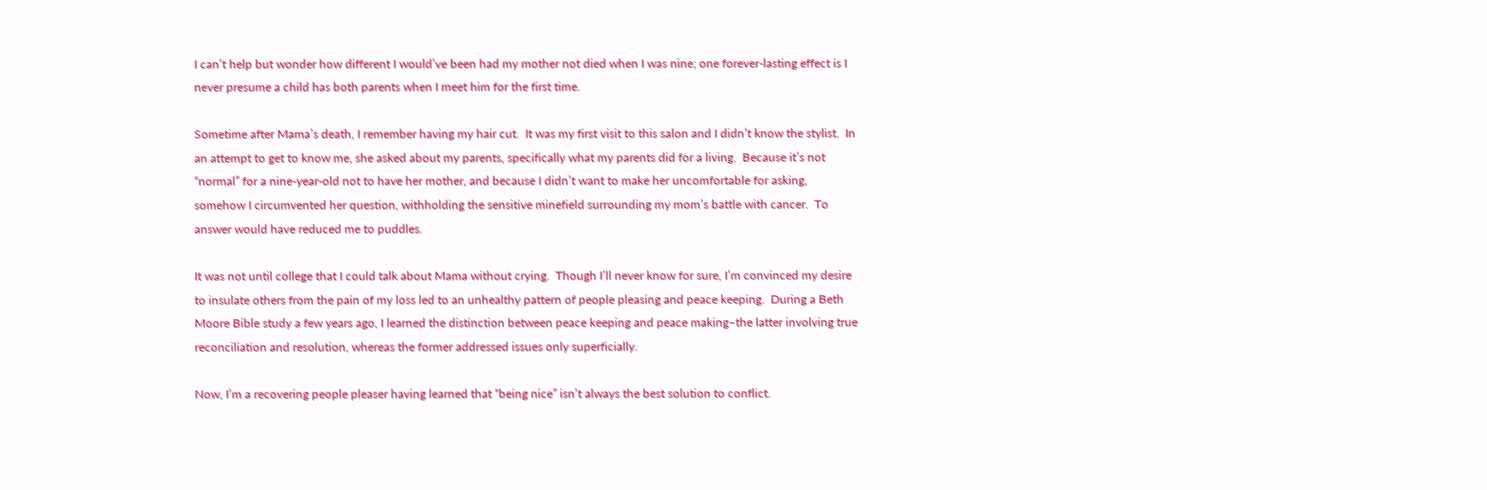I can’t help but wonder how different I would’ve been had my mother not died when I was nine; one forever-lasting effect is I never presume a child has both parents when I meet him for the first time.

Sometime after Mama’s death, I remember having my hair cut.  It was my first visit to this salon and I didn’t know the stylist.  In an attempt to get to know me, she asked about my parents, specifically what my parents did for a living.  Because it’s not “normal” for a nine-year-old not to have her mother, and because I didn’t want to make her uncomfortable for asking, somehow I circumvented her question, withholding the sensitive minefield surrounding my mom’s battle with cancer.  To answer would have reduced me to puddles.

It was not until college that I could talk about Mama without crying.  Though I’ll never know for sure, I’m convinced my desire to insulate others from the pain of my loss led to an unhealthy pattern of people pleasing and peace keeping.  During a Beth Moore Bible study a few years ago, I learned the distinction between peace keeping and peace making–the latter involving true reconciliation and resolution, whereas the former addressed issues only superficially.

Now, I’m a recovering people pleaser having learned that “being nice” isn’t always the best solution to conflict.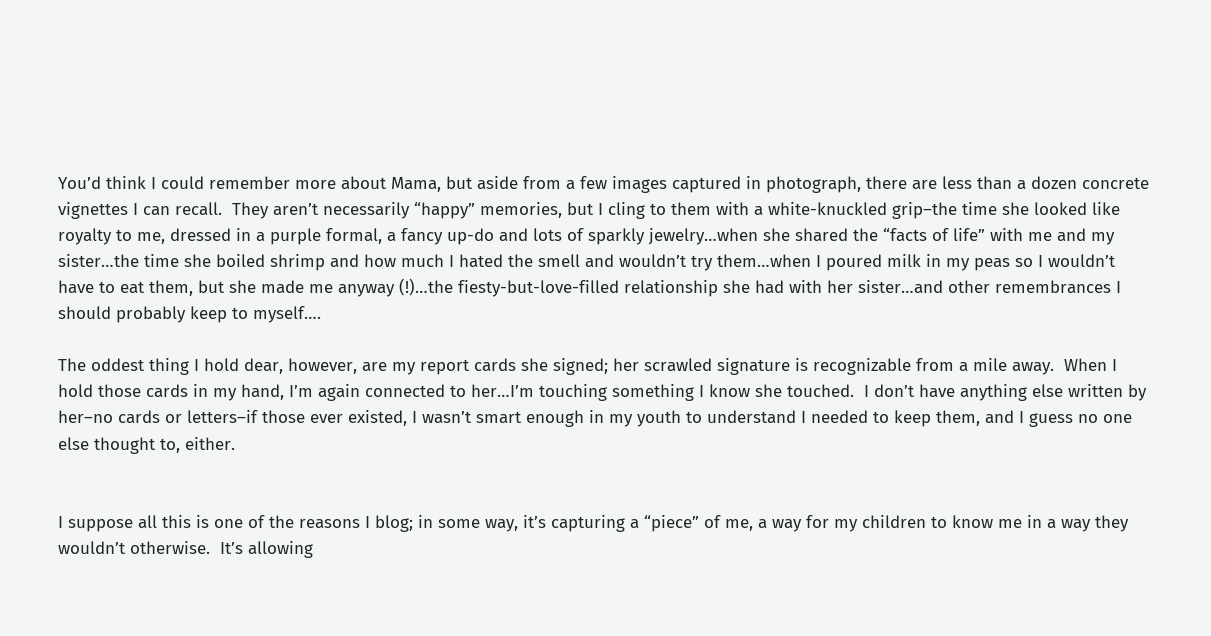You’d think I could remember more about Mama, but aside from a few images captured in photograph, there are less than a dozen concrete vignettes I can recall.  They aren’t necessarily “happy” memories, but I cling to them with a white-knuckled grip–the time she looked like royalty to me, dressed in a purple formal, a fancy up-do and lots of sparkly jewelry…when she shared the “facts of life” with me and my sister…the time she boiled shrimp and how much I hated the smell and wouldn’t try them…when I poured milk in my peas so I wouldn’t have to eat them, but she made me anyway (!)…the fiesty-but-love-filled relationship she had with her sister…and other remembrances I should probably keep to myself….

The oddest thing I hold dear, however, are my report cards she signed; her scrawled signature is recognizable from a mile away.  When I hold those cards in my hand, I’m again connected to her…I’m touching something I know she touched.  I don’t have anything else written by her–no cards or letters–if those ever existed, I wasn’t smart enough in my youth to understand I needed to keep them, and I guess no one else thought to, either.


I suppose all this is one of the reasons I blog; in some way, it’s capturing a “piece” of me, a way for my children to know me in a way they wouldn’t otherwise.  It’s allowing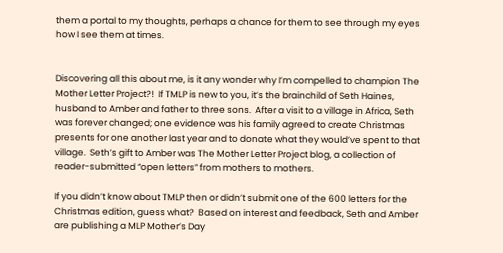them a portal to my thoughts, perhaps a chance for them to see through my eyes how I see them at times.


Discovering all this about me, is it any wonder why I’m compelled to champion The Mother Letter Project?!  If TMLP is new to you, it’s the brainchild of Seth Haines, husband to Amber and father to three sons.  After a visit to a village in Africa, Seth was forever changed; one evidence was his family agreed to create Christmas presents for one another last year and to donate what they would’ve spent to that village.  Seth’s gift to Amber was The Mother Letter Project blog, a collection of reader-submitted “open letters” from mothers to mothers.

If you didn’t know about TMLP then or didn’t submit one of the 600 letters for the Christmas edition, guess what?  Based on interest and feedback, Seth and Amber are publishing a MLP Mother’s Day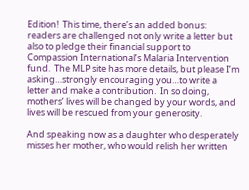Edition!  This time, there’s an added bonus:  readers are challenged not only write a letter but also to pledge their financial support to Compassion International’s Malaria Intervention fund.  The MLP site has more details, but please I’m asking…strongly encouraging you…to write a letter and make a contribution.  In so doing, mothers’ lives will be changed by your words, and lives will be rescued from your generosity.

And speaking now as a daughter who desperately misses her mother, who would relish her written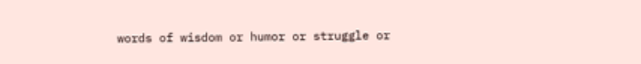words of wisdom or humor or struggle or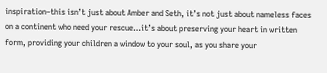inspiration–this isn’t just about Amber and Seth, it’s not just about nameless faces on a continent who need your rescue…it’s about preserving your heart in written form, providing your children a window to your soul, as you share your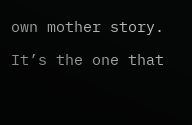own mother story.

It’s the one that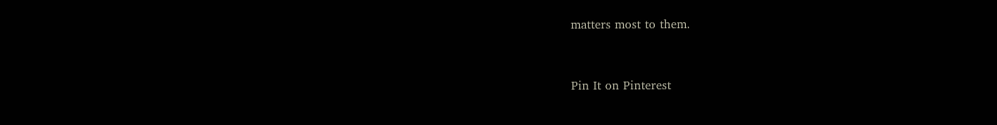matters most to them.


Pin It on Pinterest